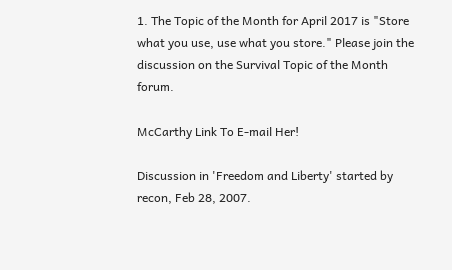1. The Topic of the Month for April 2017 is "Store what you use, use what you store." Please join the discussion on the Survival Topic of the Month forum.

McCarthy Link To E-mail Her!

Discussion in 'Freedom and Liberty' started by recon, Feb 28, 2007.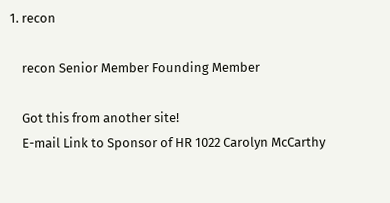1. recon

    recon Senior Member Founding Member

    Got this from another site!
    E-mail Link to Sponsor of HR 1022 Carolyn McCarthy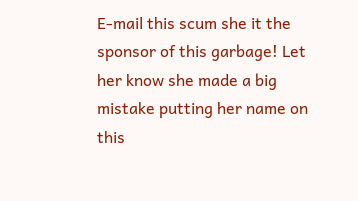E-mail this scum she it the sponsor of this garbage! Let her know she made a big mistake putting her name on this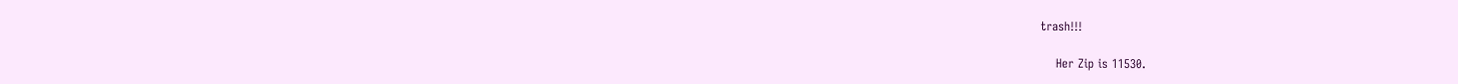trash!!!

    Her Zip is 11530.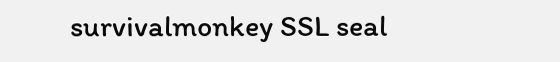survivalmonkey SSL seal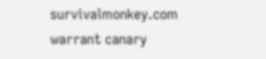survivalmonkey.com warrant canary